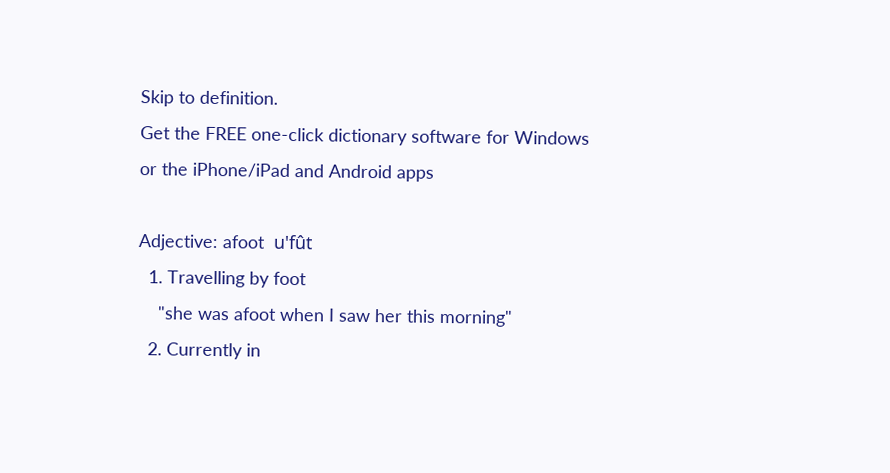Skip to definition.
Get the FREE one-click dictionary software for Windows or the iPhone/iPad and Android apps

Adjective: afoot  u'fût
  1. Travelling by foot
    "she was afoot when I saw her this morning"
  2. Currently in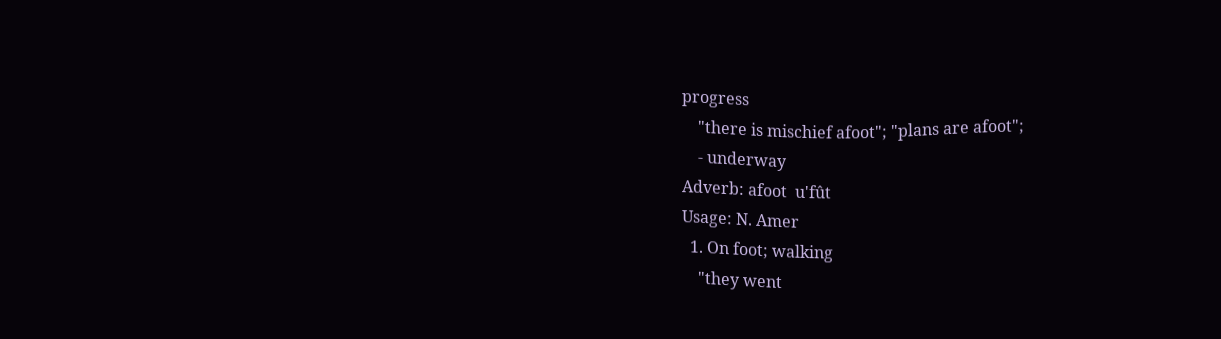progress
    "there is mischief afoot"; "plans are afoot";
    - underway
Adverb: afoot  u'fût
Usage: N. Amer
  1. On foot; walking
    "they went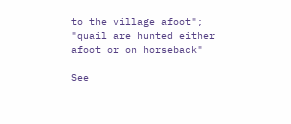to the village afoot"; "quail are hunted either afoot or on horseback"

See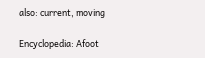also: current, moving

Encyclopedia: Afoot